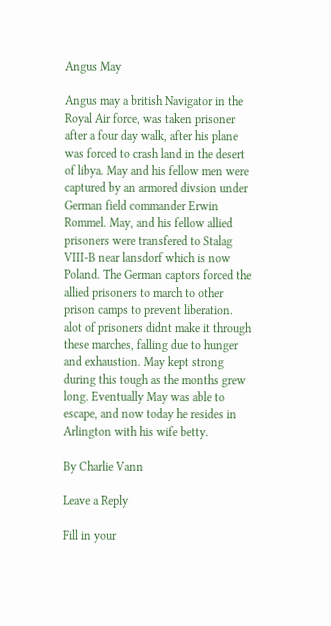Angus May

Angus may a british Navigator in the Royal Air force, was taken prisoner after a four day walk, after his plane was forced to crash land in the desert of libya. May and his fellow men were captured by an armored divsion under German field commander Erwin Rommel. May, and his fellow allied prisoners were transfered to Stalag VIII-B near lansdorf which is now Poland. The German captors forced the allied prisoners to march to other prison camps to prevent liberation. alot of prisoners didnt make it through these marches, falling due to hunger and exhaustion. May kept strong during this tough as the months grew long. Eventually May was able to escape, and now today he resides in Arlington with his wife betty.

By Charlie Vann

Leave a Reply

Fill in your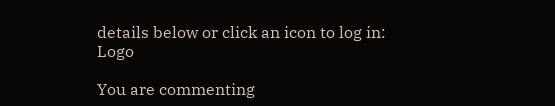details below or click an icon to log in: Logo

You are commenting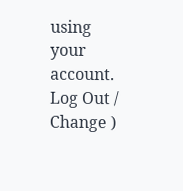using your account. Log Out /  Change )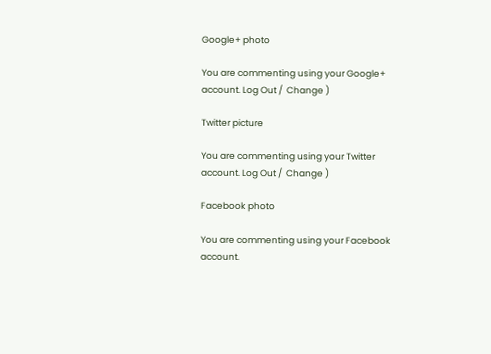Google+ photo

You are commenting using your Google+ account. Log Out /  Change )

Twitter picture

You are commenting using your Twitter account. Log Out /  Change )

Facebook photo

You are commenting using your Facebook account.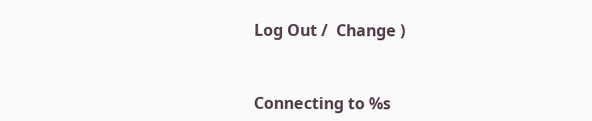Log Out /  Change )


Connecting to %s